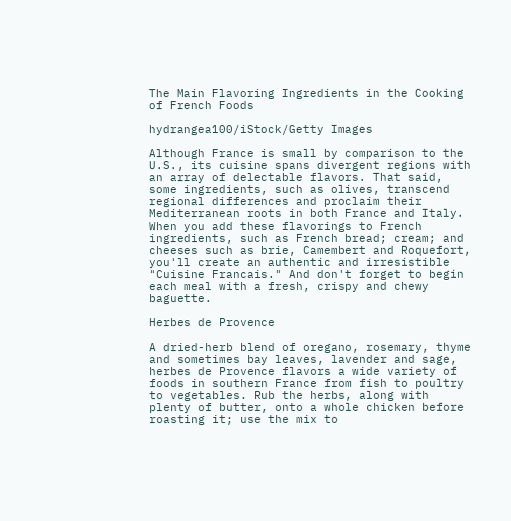The Main Flavoring Ingredients in the Cooking of French Foods

hydrangea100/iStock/Getty Images

Although France is small by comparison to the U.S., its cuisine spans divergent regions with an array of delectable flavors. That said, some ingredients, such as olives, transcend regional differences and proclaim their Mediterranean roots in both France and Italy. When you add these flavorings to French ingredients, such as French bread; cream; and cheeses such as brie, Camembert and Roquefort, you'll create an authentic and irresistible "Cuisine Francais." And don't forget to begin each meal with a fresh, crispy and chewy baguette.

Herbes de Provence

A dried-herb blend of oregano, rosemary, thyme and sometimes bay leaves, lavender and sage, herbes de Provence flavors a wide variety of foods in southern France from fish to poultry to vegetables. Rub the herbs, along with plenty of butter, onto a whole chicken before roasting it; use the mix to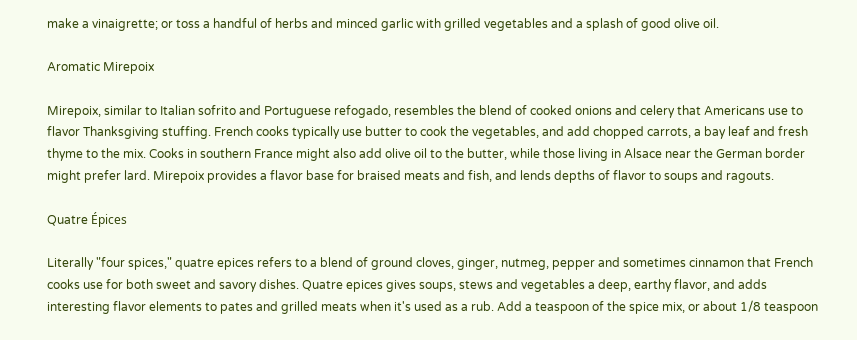make a vinaigrette; or toss a handful of herbs and minced garlic with grilled vegetables and a splash of good olive oil.

Aromatic Mirepoix

Mirepoix, similar to Italian sofrito and Portuguese refogado, resembles the blend of cooked onions and celery that Americans use to flavor Thanksgiving stuffing. French cooks typically use butter to cook the vegetables, and add chopped carrots, a bay leaf and fresh thyme to the mix. Cooks in southern France might also add olive oil to the butter, while those living in Alsace near the German border might prefer lard. Mirepoix provides a flavor base for braised meats and fish, and lends depths of flavor to soups and ragouts.

Quatre Épices

Literally "four spices," quatre epices refers to a blend of ground cloves, ginger, nutmeg, pepper and sometimes cinnamon that French cooks use for both sweet and savory dishes. Quatre epices gives soups, stews and vegetables a deep, earthy flavor, and adds interesting flavor elements to pates and grilled meats when it's used as a rub. Add a teaspoon of the spice mix, or about 1/8 teaspoon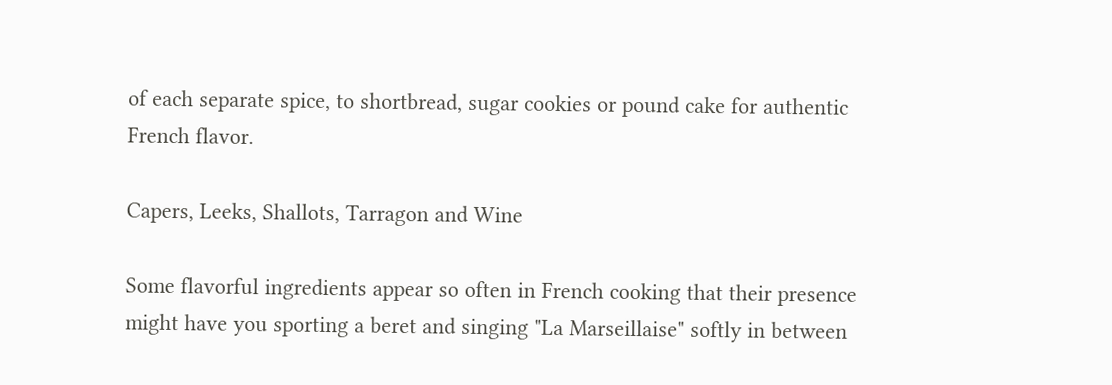of each separate spice, to shortbread, sugar cookies or pound cake for authentic French flavor.

Capers, Leeks, Shallots, Tarragon and Wine

Some flavorful ingredients appear so often in French cooking that their presence might have you sporting a beret and singing "La Marseillaise" softly in between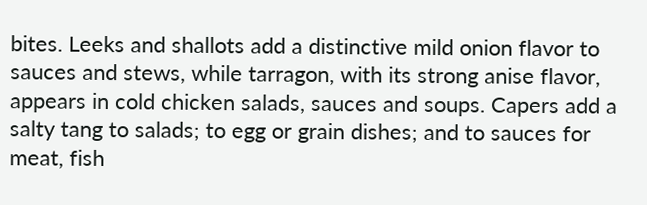bites. Leeks and shallots add a distinctive mild onion flavor to sauces and stews, while tarragon, with its strong anise flavor, appears in cold chicken salads, sauces and soups. Capers add a salty tang to salads; to egg or grain dishes; and to sauces for meat, fish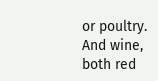or poultry. And wine, both red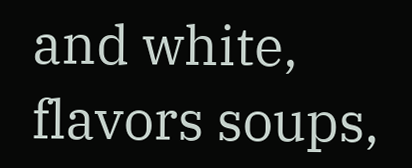and white, flavors soups,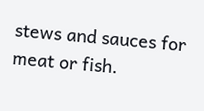stews and sauces for meat or fish.